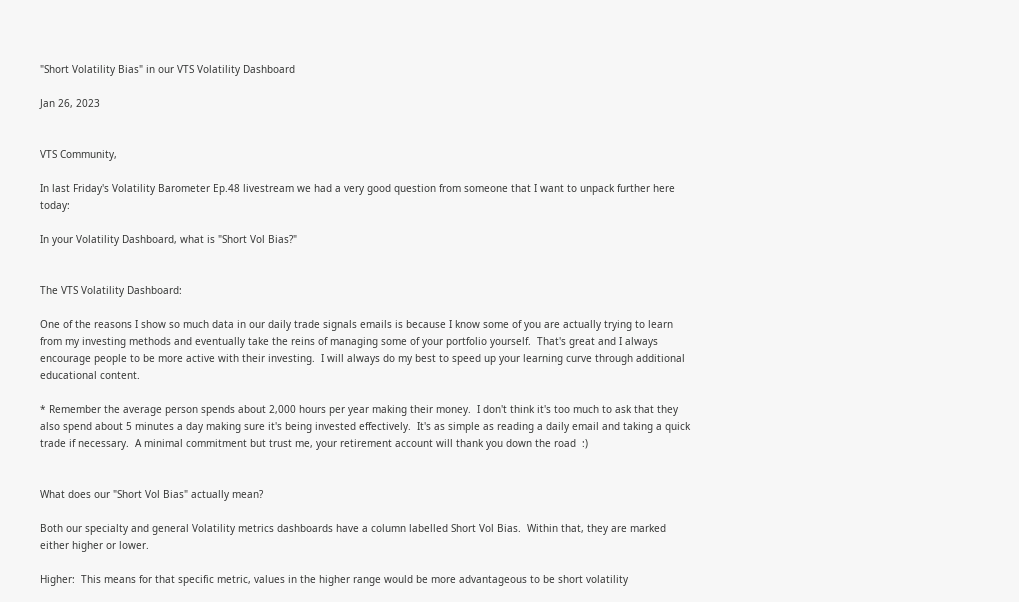"Short Volatility Bias" in our VTS Volatility Dashboard

Jan 26, 2023


VTS Community,

In last Friday's Volatility Barometer Ep.48 livestream we had a very good question from someone that I want to unpack further here today:

In your Volatility Dashboard, what is "Short Vol Bias?"


The VTS Volatility Dashboard:

One of the reasons I show so much data in our daily trade signals emails is because I know some of you are actually trying to learn from my investing methods and eventually take the reins of managing some of your portfolio yourself.  That's great and I always encourage people to be more active with their investing.  I will always do my best to speed up your learning curve through additional educational content.

* Remember the average person spends about 2,000 hours per year making their money.  I don't think it's too much to ask that they also spend about 5 minutes a day making sure it's being invested effectively.  It's as simple as reading a daily email and taking a quick trade if necessary.  A minimal commitment but trust me, your retirement account will thank you down the road  :)


What does our "Short Vol Bias" actually mean?

Both our specialty and general Volatility metrics dashboards have a column labelled Short Vol Bias.  Within that, they are marked either higher or lower.

Higher:  This means for that specific metric, values in the higher range would be more advantageous to be short volatility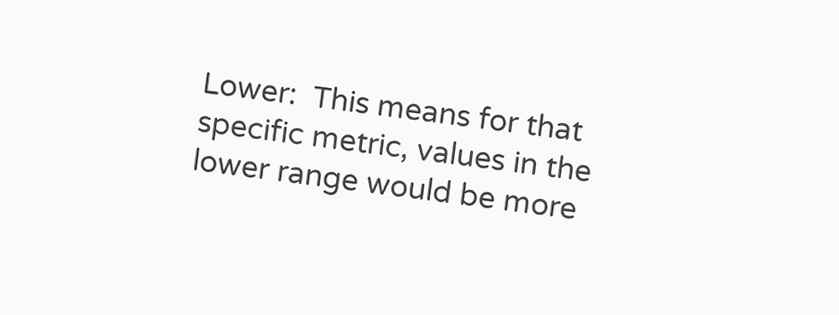Lower:  This means for that specific metric, values in the lower range would be more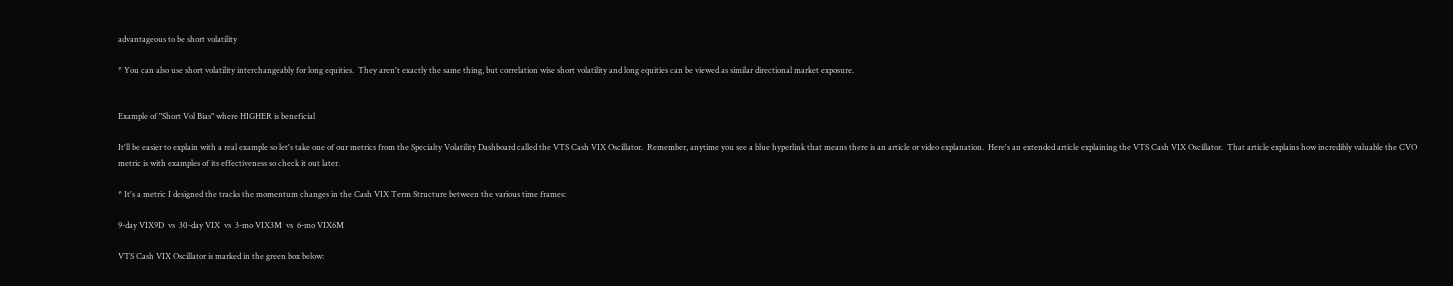advantageous to be short volatility

* You can also use short volatility interchangeably for long equities.  They aren't exactly the same thing, but correlation wise short volatility and long equities can be viewed as similar directional market exposure.


Example of "Short Vol Bias" where HIGHER is beneficial

It'll be easier to explain with a real example so let's take one of our metrics from the Specialty Volatility Dashboard called the VTS Cash VIX Oscillator.  Remember, anytime you see a blue hyperlink that means there is an article or video explanation.  Here's an extended article explaining the VTS Cash VIX Oscillator.  That article explains how incredibly valuable the CVO metric is with examples of its effectiveness so check it out later.

* It's a metric I designed the tracks the momentum changes in the Cash VIX Term Structure between the various time frames:

9-day VIX9D  vs  30-day VIX  vs  3-mo VIX3M  vs  6-mo VIX6M

VTS Cash VIX Oscillator is marked in the green box below: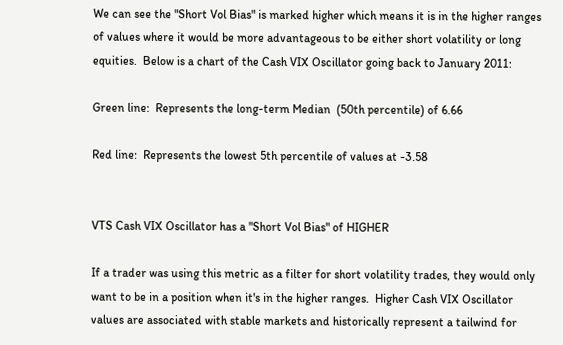We can see the "Short Vol Bias" is marked higher which means it is in the higher ranges of values where it would be more advantageous to be either short volatility or long equities.  Below is a chart of the Cash VIX Oscillator going back to January 2011:

Green line:  Represents the long-term Median  (50th percentile) of 6.66

Red line:  Represents the lowest 5th percentile of values at -3.58


VTS Cash VIX Oscillator has a "Short Vol Bias" of HIGHER

If a trader was using this metric as a filter for short volatility trades, they would only want to be in a position when it's in the higher ranges.  Higher Cash VIX Oscillator values are associated with stable markets and historically represent a tailwind for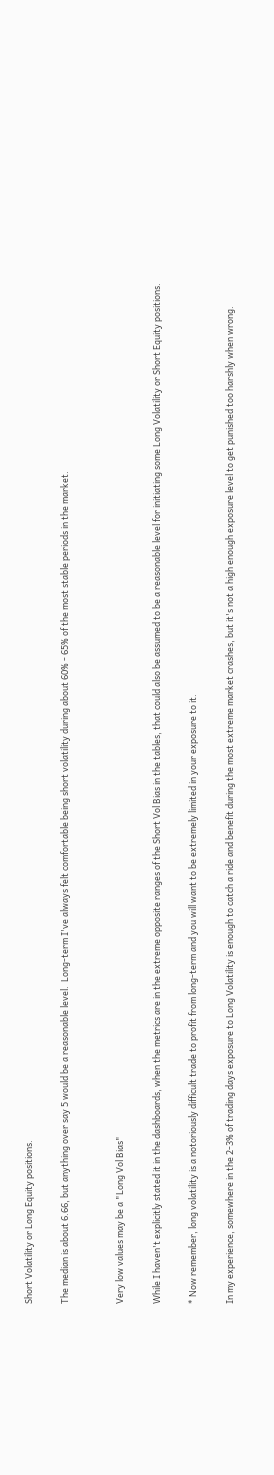Short Volatility or Long Equity positions.

The median is about 6.66, but anything over say 5 would be a reasonable level.  Long-term I've always felt comfortable being short volatility during about 60% - 65% of the most stable periods in the market.


Very low values may be a "Long Vol Bias"

While I haven't explicitly stated it in the dashboards, when the metrics are in the extreme opposite ranges of the Short Vol Bias in the tables, that could also be assumed to be a reasonable level for initiating some Long Volatility or Short Equity positions.

* Now remember, long volatility is a notoriously difficult trade to profit from long-term and you will want to be extremely limited in your exposure to it.

In my experience, somewhere in the 2-3% of trading days exposure to Long Volatility is enough to catch a ride and benefit during the most extreme market crashes, but it's not a high enough exposure level to get punished too harshly when wrong.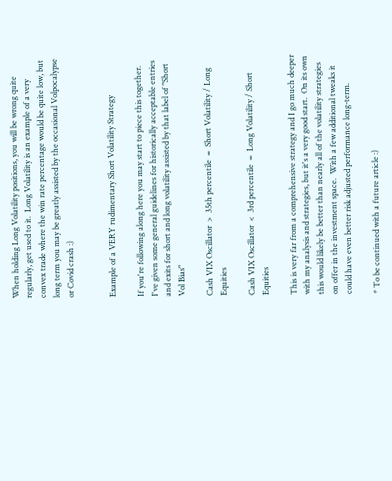When holding Long Volatility positions, you will be wrong quite regularly, get used to it.  Long Volatility is an example of a very convex trade where the win rate percentage would be quite low, but long term you may be greatly assisted by the occasional Volpocalypse or Covid crash :)


Example of a VERY rudimentary Short Volatility Strategy

If you're following along here you may start to piece this together. I've given some general guidelines for historically acceptable entries and exits for short and long volatility assisted by that label of "Short Vol Bias"

Cash VIX Oscillator  >  35th percentile  =  Short Volatility / Long Equities

Cash VIX Oscillator  <  3rd percentile  =  Long Volatility / Short Equities

This is very far from a comprehensive strategy and I go much deeper with my analysis and strategies, but it's a very good start.  On its own this would likely be better than nearly all of the volatility strategies on offer in the investment space.  With a few additional tweaks it could have even better risk adjusted performance long-term.

* To be continued with a future article :)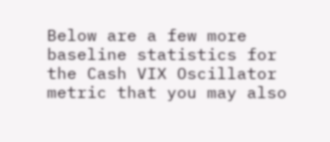Below are a few more baseline statistics for the Cash VIX Oscillator metric that you may also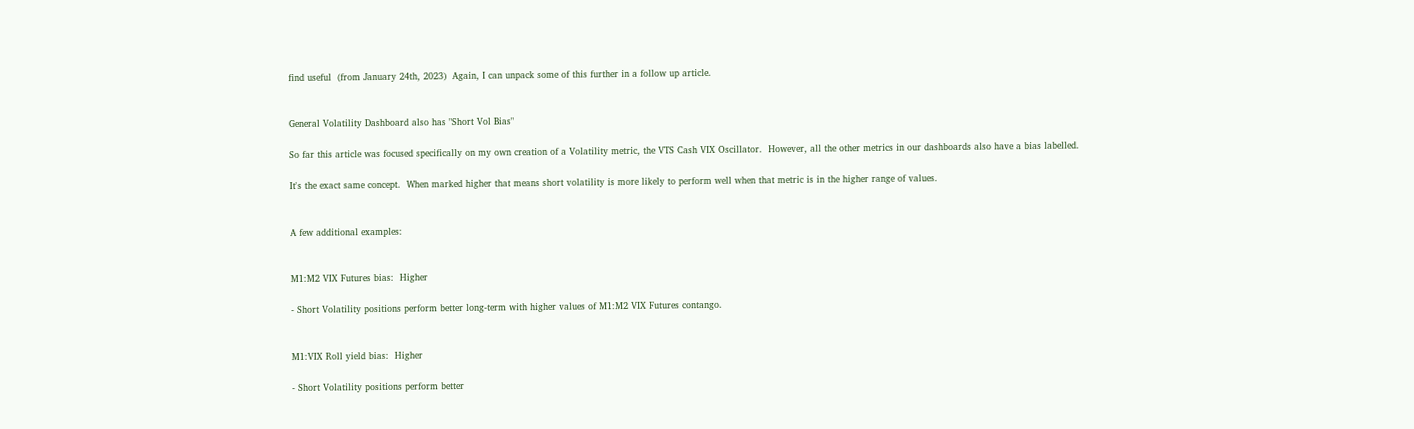find useful  (from January 24th, 2023)  Again, I can unpack some of this further in a follow up article.


General Volatility Dashboard also has "Short Vol Bias"

So far this article was focused specifically on my own creation of a Volatility metric, the VTS Cash VIX Oscillator.  However, all the other metrics in our dashboards also have a bias labelled.

It's the exact same concept.  When marked higher that means short volatility is more likely to perform well when that metric is in the higher range of values.


A few additional examples:


M1:M2 VIX Futures bias:  Higher

- Short Volatility positions perform better long-term with higher values of M1:M2 VIX Futures contango.


M1:VIX Roll yield bias:  Higher

- Short Volatility positions perform better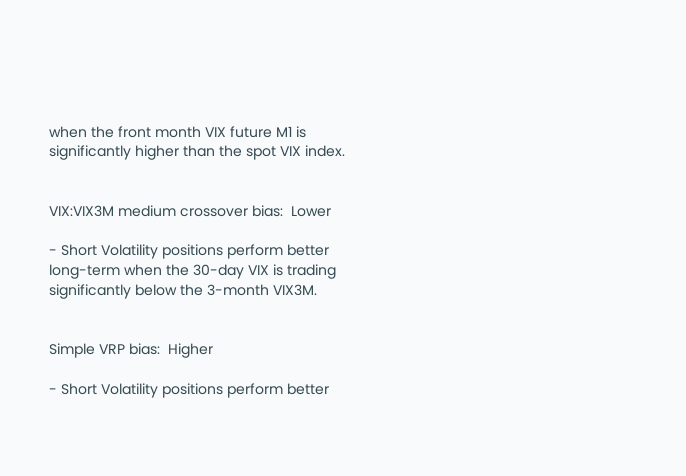when the front month VIX future M1 is significantly higher than the spot VIX index.


VIX:VIX3M medium crossover bias:  Lower

- Short Volatility positions perform better long-term when the 30-day VIX is trading significantly below the 3-month VIX3M.


Simple VRP bias:  Higher

- Short Volatility positions perform better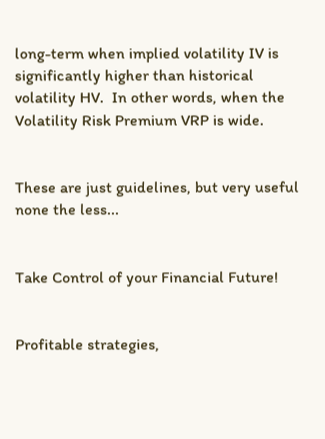long-term when implied volatility IV is significantly higher than historical volatility HV.  In other words, when the Volatility Risk Premium VRP is wide.


These are just guidelines, but very useful none the less...


Take Control of your Financial Future!


Profitable strategies,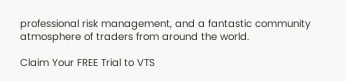professional risk management, and a fantastic community atmosphere of traders from around the world.

Claim Your FREE Trial to VTS